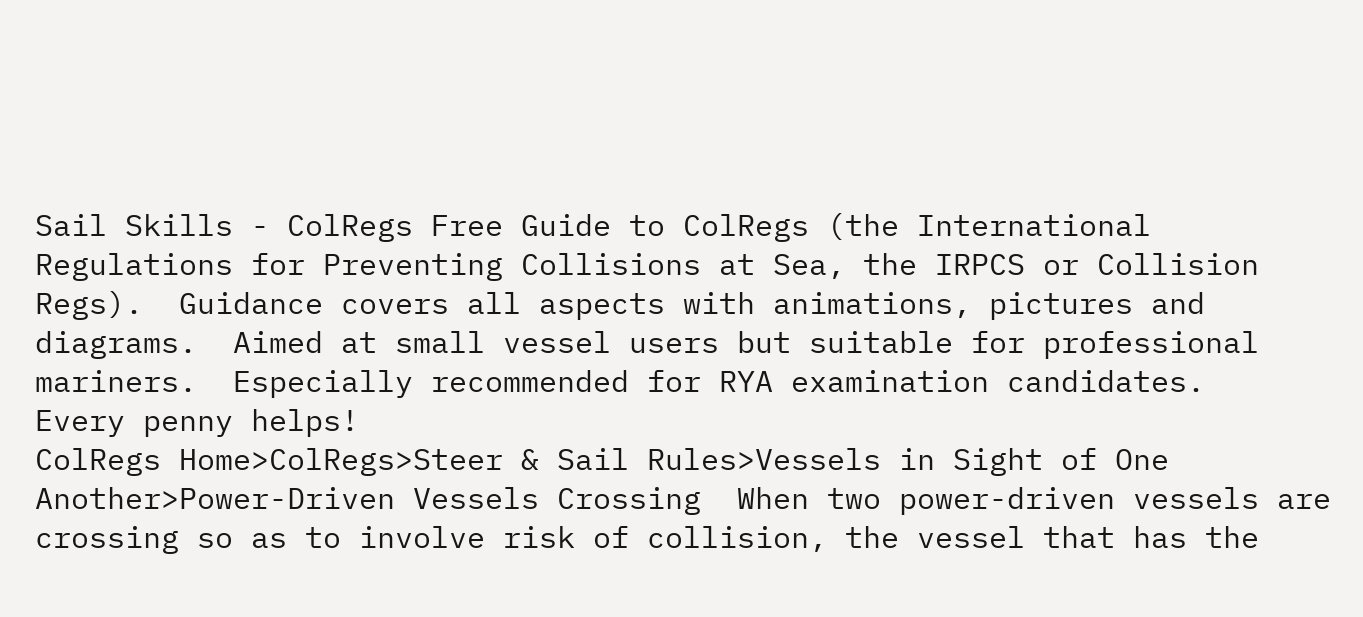Sail Skills - ColRegs Free Guide to ColRegs (the International Regulations for Preventing Collisions at Sea, the IRPCS or Collision Regs).  Guidance covers all aspects with animations, pictures and diagrams.  Aimed at small vessel users but suitable for professional mariners.  Especially recommended for RYA examination candidates.
Every penny helps!
ColRegs Home>ColRegs>Steer & Sail Rules>Vessels in Sight of One Another>Power-Driven Vessels Crossing  When two power-driven vessels are crossing so as to involve risk of collision, the vessel that has the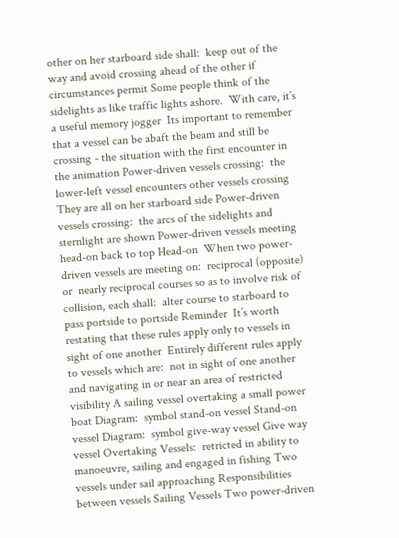other on her starboard side shall:  keep out of the way and avoid crossing ahead of the other if circumstances permit Some people think of the sidelights as like traffic lights ashore.  With care, it’s a useful memory jogger  Its important to remember  that a vessel can be abaft the beam and still be crossing - the situation with the first encounter in the animation Power-driven vessels crossing:  the lower-left vessel encounters other vessels crossing They are all on her starboard side Power-driven vessels crossing:  the arcs of the sidelights and sternlight are shown Power-driven vessels meeting head-on back to top Head-on  When two power-driven vessels are meeting on:  reciprocal (opposite) or  nearly reciprocal courses so as to involve risk of collision, each shall:  alter course to starboard to pass portside to portside Reminder  It’s worth restating that these rules apply only to vessels in sight of one another  Entirely different rules apply to vessels which are:  not in sight of one another and navigating in or near an area of restricted visibility A sailing vessel overtaking a small power boat Diagram:  symbol stand-on vessel Stand-on vessel Diagram:  symbol give-way vessel Give way vessel Overtaking Vessels:  retricted in ability to manoeuvre, sailing and engaged in fishing Two vessels under sail approaching Responsibilities between vessels Sailing Vessels Two power-driven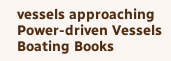vessels approaching Power-driven Vessels
Boating Books